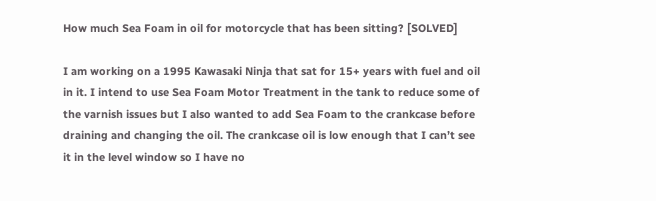How much Sea Foam in oil for motorcycle that has been sitting? [SOLVED]

I am working on a 1995 Kawasaki Ninja that sat for 15+ years with fuel and oil in it. I intend to use Sea Foam Motor Treatment in the tank to reduce some of the varnish issues but I also wanted to add Sea Foam to the crankcase before draining and changing the oil. The crankcase oil is low enough that I can’t see it in the level window so I have no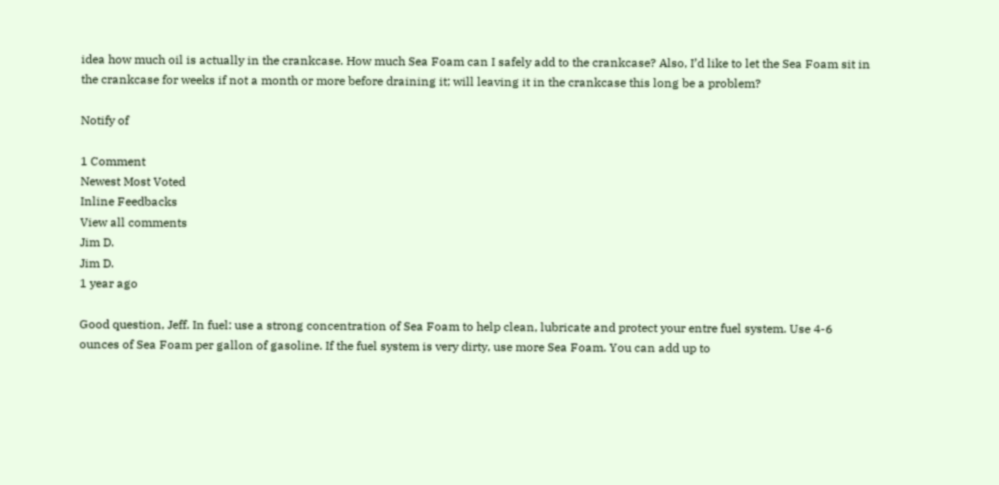idea how much oil is actually in the crankcase. How much Sea Foam can I safely add to the crankcase? Also, I’d like to let the Sea Foam sit in the crankcase for weeks if not a month or more before draining it; will leaving it in the crankcase this long be a problem?

Notify of

1 Comment
Newest Most Voted
Inline Feedbacks
View all comments
Jim D.
Jim D.
1 year ago

Good question, Jeff. In fuel: use a strong concentration of Sea Foam to help clean, lubricate and protect your entre fuel system. Use 4-6 ounces of Sea Foam per gallon of gasoline. If the fuel system is very dirty, use more Sea Foam. You can add up to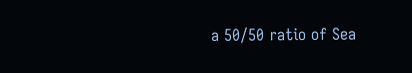a 50/50 ratio of Sea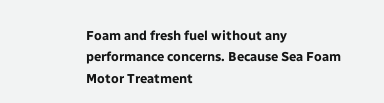Foam and fresh fuel without any performance concerns. Because Sea Foam Motor Treatment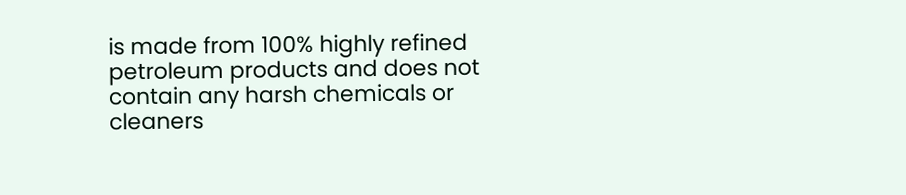is made from 100% highly refined petroleum products and does not contain any harsh chemicals or cleaners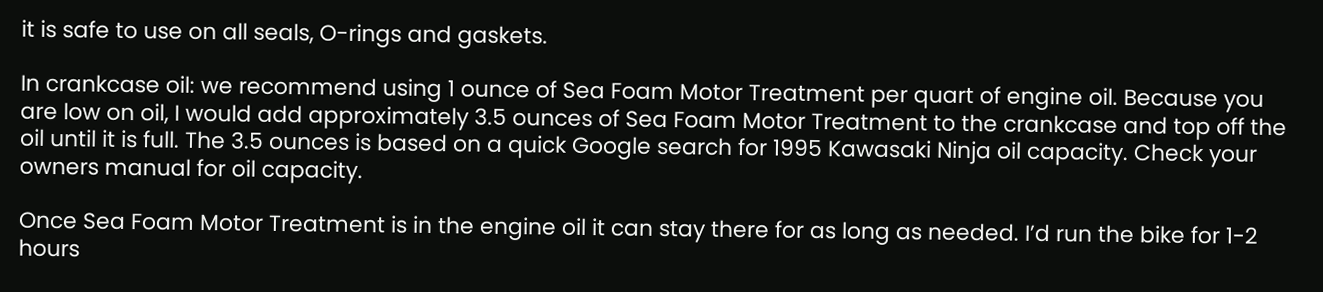it is safe to use on all seals, O-rings and gaskets.

In crankcase oil: we recommend using 1 ounce of Sea Foam Motor Treatment per quart of engine oil. Because you are low on oil, I would add approximately 3.5 ounces of Sea Foam Motor Treatment to the crankcase and top off the oil until it is full. The 3.5 ounces is based on a quick Google search for 1995 Kawasaki Ninja oil capacity. Check your owners manual for oil capacity.

Once Sea Foam Motor Treatment is in the engine oil it can stay there for as long as needed. I’d run the bike for 1-2 hours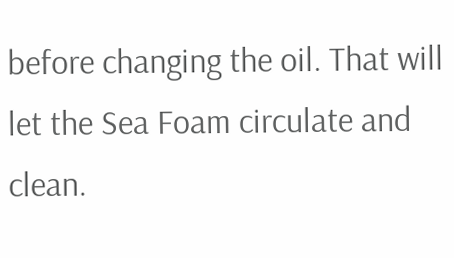before changing the oil. That will let the Sea Foam circulate and clean.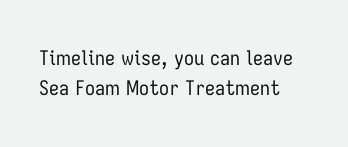Timeline wise, you can leave Sea Foam Motor Treatment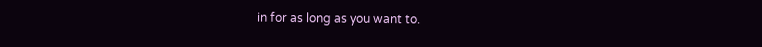in for as long as you want to.